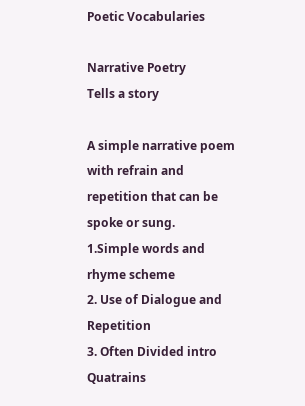Poetic Vocabularies

Narrative Poetry
Tells a story

A simple narrative poem with refrain and repetition that can be spoke or sung.
1.Simple words and rhyme scheme
2. Use of Dialogue and Repetition
3. Often Divided intro Quatrains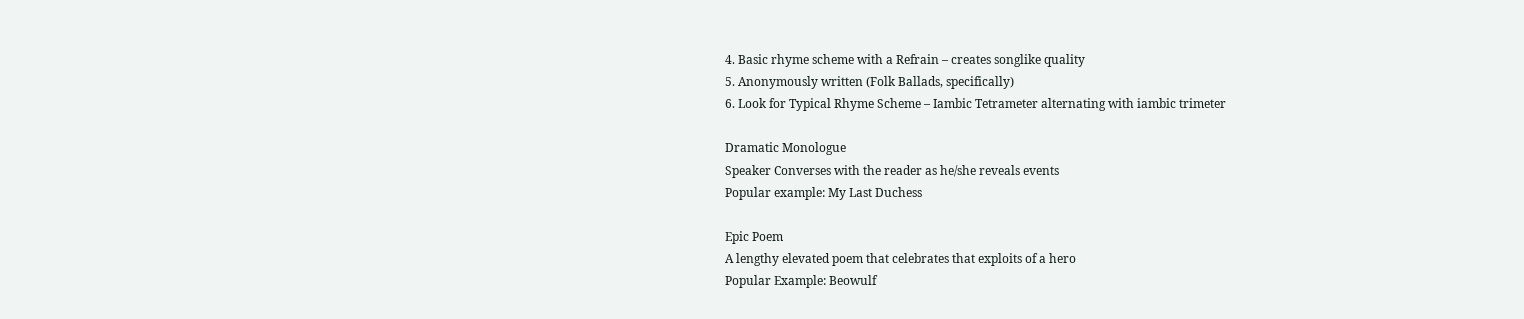4. Basic rhyme scheme with a Refrain – creates songlike quality
5. Anonymously written (Folk Ballads, specifically)
6. Look for Typical Rhyme Scheme – Iambic Tetrameter alternating with iambic trimeter

Dramatic Monologue
Speaker Converses with the reader as he/she reveals events
Popular example: My Last Duchess

Epic Poem
A lengthy elevated poem that celebrates that exploits of a hero
Popular Example: Beowulf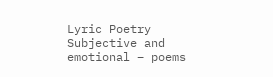Lyric Poetry
Subjective and emotional – poems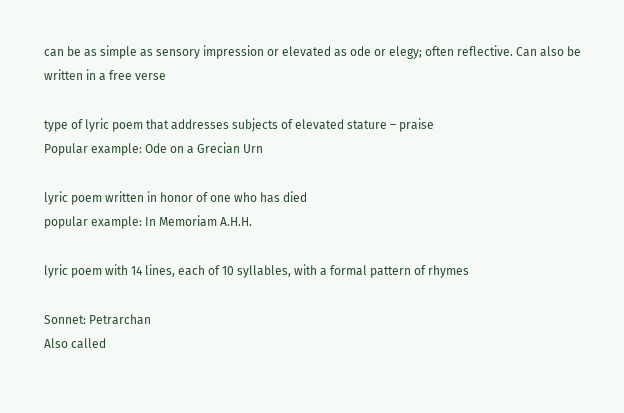can be as simple as sensory impression or elevated as ode or elegy; often reflective. Can also be written in a free verse

type of lyric poem that addresses subjects of elevated stature – praise
Popular example: Ode on a Grecian Urn

lyric poem written in honor of one who has died
popular example: In Memoriam A.H.H.

lyric poem with 14 lines, each of 10 syllables, with a formal pattern of rhymes

Sonnet: Petrarchan
Also called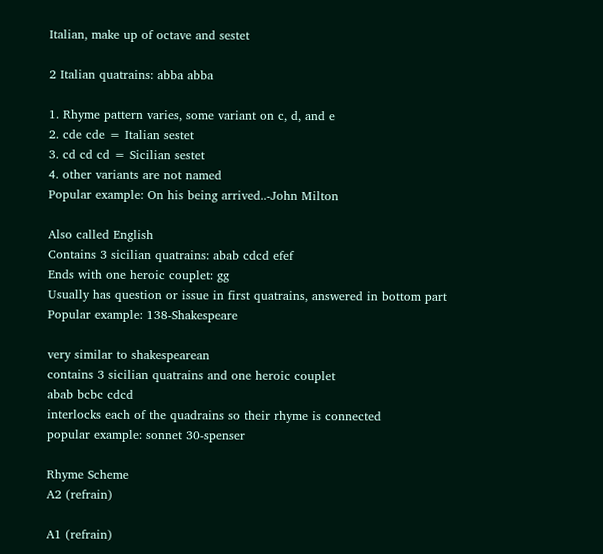Italian, make up of octave and sestet

2 Italian quatrains: abba abba

1. Rhyme pattern varies, some variant on c, d, and e
2. cde cde = Italian sestet
3. cd cd cd = Sicilian sestet
4. other variants are not named
Popular example: On his being arrived..-John Milton

Also called English
Contains 3 sicilian quatrains: abab cdcd efef
Ends with one heroic couplet: gg
Usually has question or issue in first quatrains, answered in bottom part
Popular example: 138-Shakespeare

very similar to shakespearean
contains 3 sicilian quatrains and one heroic couplet
abab bcbc cdcd
interlocks each of the quadrains so their rhyme is connected
popular example: sonnet 30-spenser

Rhyme Scheme
A2 (refrain)

A1 (refrain)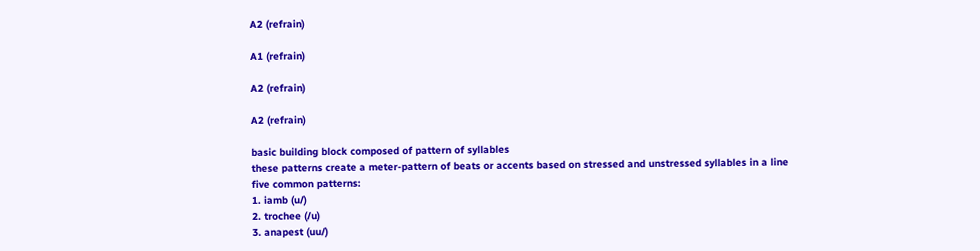A2 (refrain)

A1 (refrain)

A2 (refrain)

A2 (refrain)

basic building block composed of pattern of syllables
these patterns create a meter-pattern of beats or accents based on stressed and unstressed syllables in a line
five common patterns:
1. iamb (u/)
2. trochee (/u)
3. anapest (uu/)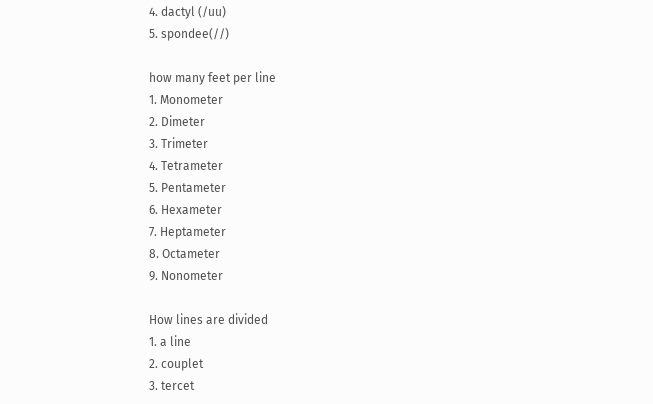4. dactyl (/uu)
5. spondee(//)

how many feet per line
1. Monometer
2. Dimeter
3. Trimeter
4. Tetrameter
5. Pentameter
6. Hexameter
7. Heptameter
8. Octameter
9. Nonometer

How lines are divided
1. a line
2. couplet
3. tercet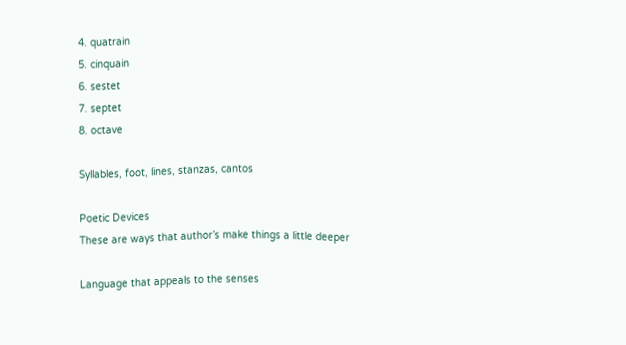4. quatrain
5. cinquain
6. sestet
7. septet
8. octave

Syllables, foot, lines, stanzas, cantos

Poetic Devices
These are ways that author’s make things a little deeper

Language that appeals to the senses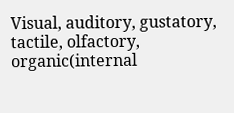Visual, auditory, gustatory, tactile, olfactory, organic(internal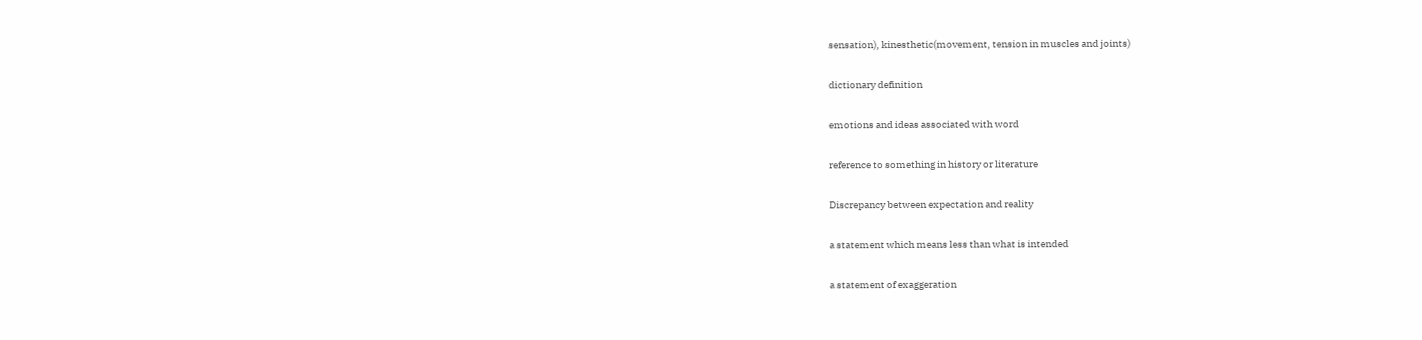sensation), kinesthetic(movement, tension in muscles and joints)

dictionary definition

emotions and ideas associated with word

reference to something in history or literature

Discrepancy between expectation and reality

a statement which means less than what is intended

a statement of exaggeration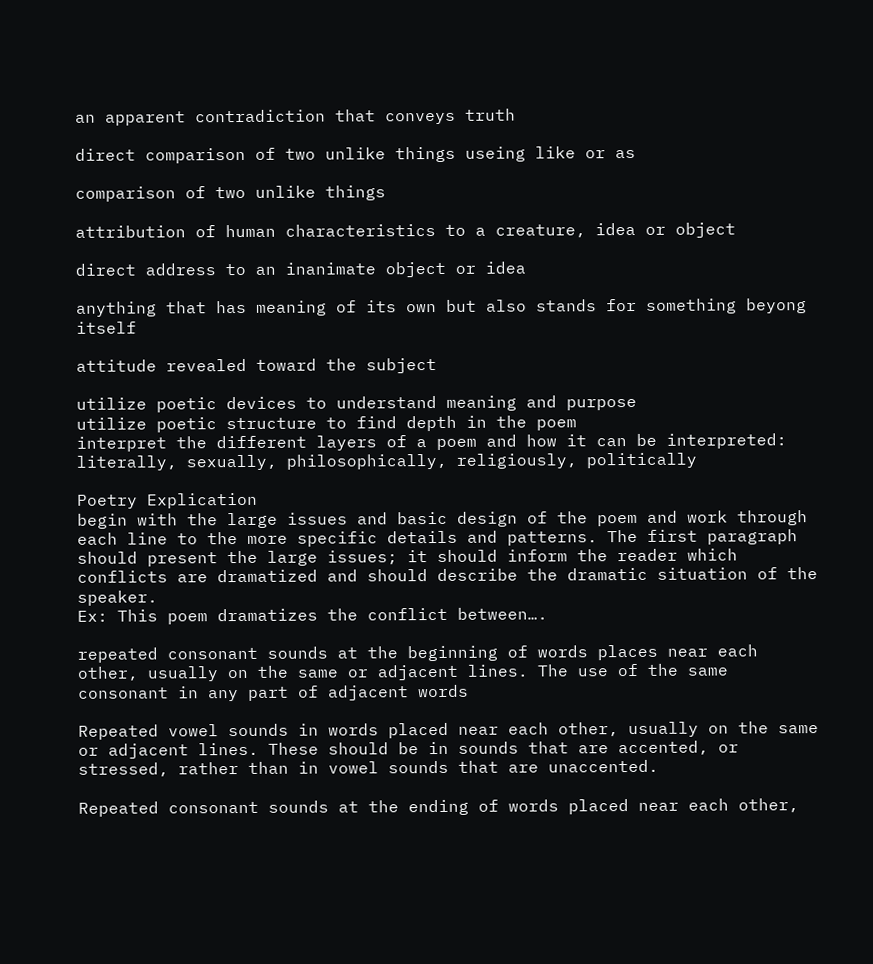an apparent contradiction that conveys truth

direct comparison of two unlike things useing like or as

comparison of two unlike things

attribution of human characteristics to a creature, idea or object

direct address to an inanimate object or idea

anything that has meaning of its own but also stands for something beyong itself

attitude revealed toward the subject

utilize poetic devices to understand meaning and purpose
utilize poetic structure to find depth in the poem
interpret the different layers of a poem and how it can be interpreted: literally, sexually, philosophically, religiously, politically

Poetry Explication
begin with the large issues and basic design of the poem and work through each line to the more specific details and patterns. The first paragraph should present the large issues; it should inform the reader which conflicts are dramatized and should describe the dramatic situation of the speaker.
Ex: This poem dramatizes the conflict between….

repeated consonant sounds at the beginning of words places near each other, usually on the same or adjacent lines. The use of the same consonant in any part of adjacent words

Repeated vowel sounds in words placed near each other, usually on the same or adjacent lines. These should be in sounds that are accented, or stressed, rather than in vowel sounds that are unaccented.

Repeated consonant sounds at the ending of words placed near each other,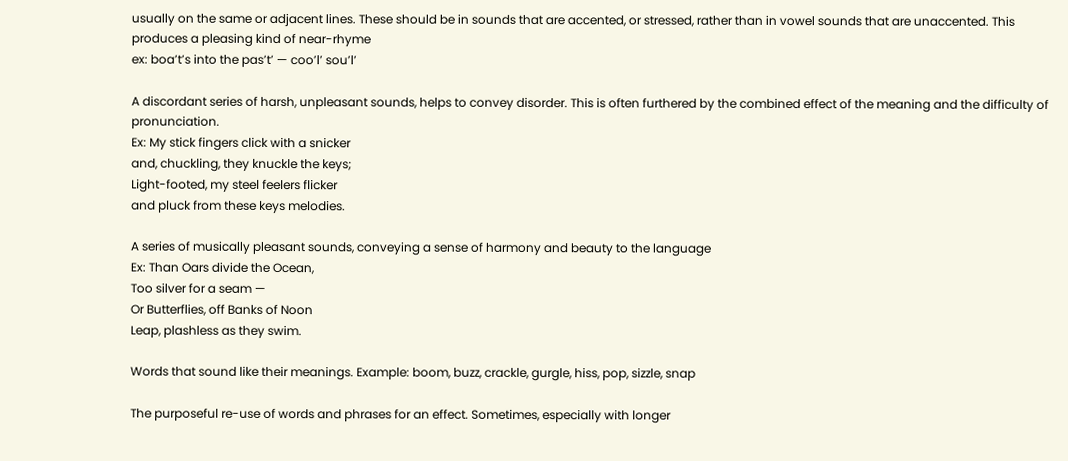usually on the same or adjacent lines. These should be in sounds that are accented, or stressed, rather than in vowel sounds that are unaccented. This produces a pleasing kind of near-rhyme
ex: boa’t’s into the pas’t’ — coo’l’ sou’l’

A discordant series of harsh, unpleasant sounds, helps to convey disorder. This is often furthered by the combined effect of the meaning and the difficulty of pronunciation.
Ex: My stick fingers click with a snicker
and, chuckling, they knuckle the keys;
Light-footed, my steel feelers flicker
and pluck from these keys melodies.

A series of musically pleasant sounds, conveying a sense of harmony and beauty to the language
Ex: Than Oars divide the Ocean,
Too silver for a seam —
Or Butterflies, off Banks of Noon
Leap, plashless as they swim.

Words that sound like their meanings. Example: boom, buzz, crackle, gurgle, hiss, pop, sizzle, snap

The purposeful re-use of words and phrases for an effect. Sometimes, especially with longer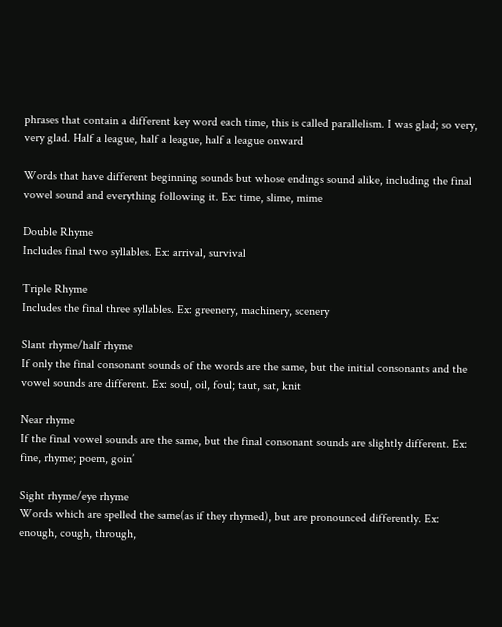phrases that contain a different key word each time, this is called parallelism. I was glad; so very, very glad. Half a league, half a league, half a league onward

Words that have different beginning sounds but whose endings sound alike, including the final vowel sound and everything following it. Ex: time, slime, mime

Double Rhyme
Includes final two syllables. Ex: arrival, survival

Triple Rhyme
Includes the final three syllables. Ex: greenery, machinery, scenery

Slant rhyme/half rhyme
If only the final consonant sounds of the words are the same, but the initial consonants and the vowel sounds are different. Ex: soul, oil, foul; taut, sat, knit

Near rhyme
If the final vowel sounds are the same, but the final consonant sounds are slightly different. Ex: fine, rhyme; poem, goin’

Sight rhyme/eye rhyme
Words which are spelled the same(as if they rhymed), but are pronounced differently. Ex: enough, cough, through,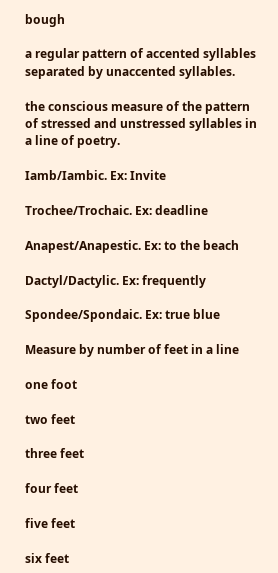bough

a regular pattern of accented syllables separated by unaccented syllables.

the conscious measure of the pattern of stressed and unstressed syllables in a line of poetry.

Iamb/Iambic. Ex: Invite

Trochee/Trochaic. Ex: deadline

Anapest/Anapestic. Ex: to the beach

Dactyl/Dactylic. Ex: frequently

Spondee/Spondaic. Ex: true blue

Measure by number of feet in a line

one foot

two feet

three feet

four feet

five feet

six feet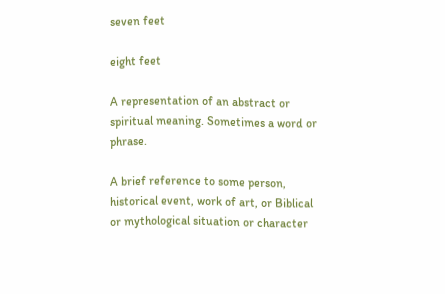seven feet

eight feet

A representation of an abstract or spiritual meaning. Sometimes a word or phrase.

A brief reference to some person, historical event, work of art, or Biblical or mythological situation or character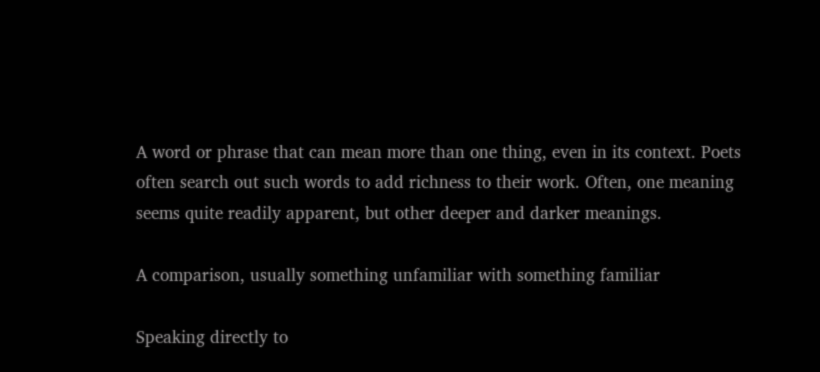A word or phrase that can mean more than one thing, even in its context. Poets often search out such words to add richness to their work. Often, one meaning seems quite readily apparent, but other deeper and darker meanings.

A comparison, usually something unfamiliar with something familiar

Speaking directly to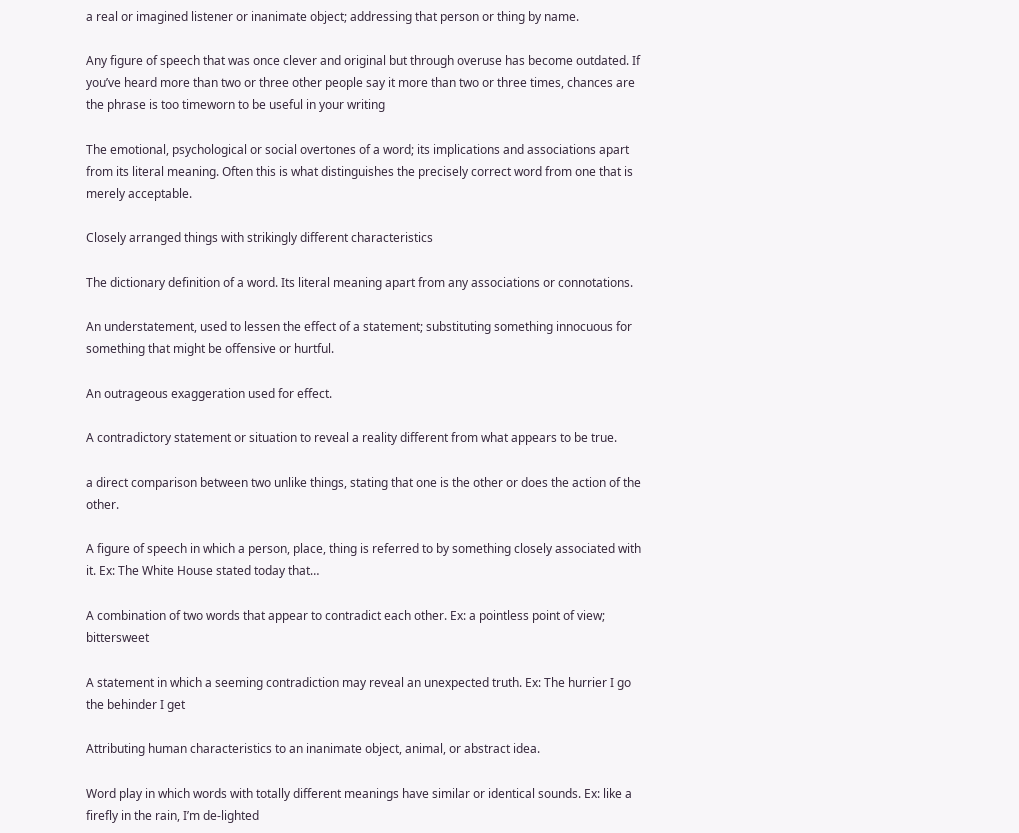a real or imagined listener or inanimate object; addressing that person or thing by name.

Any figure of speech that was once clever and original but through overuse has become outdated. If you’ve heard more than two or three other people say it more than two or three times, chances are the phrase is too timeworn to be useful in your writing

The emotional, psychological or social overtones of a word; its implications and associations apart from its literal meaning. Often this is what distinguishes the precisely correct word from one that is merely acceptable.

Closely arranged things with strikingly different characteristics

The dictionary definition of a word. Its literal meaning apart from any associations or connotations.

An understatement, used to lessen the effect of a statement; substituting something innocuous for something that might be offensive or hurtful.

An outrageous exaggeration used for effect.

A contradictory statement or situation to reveal a reality different from what appears to be true.

a direct comparison between two unlike things, stating that one is the other or does the action of the other.

A figure of speech in which a person, place, thing is referred to by something closely associated with it. Ex: The White House stated today that…

A combination of two words that appear to contradict each other. Ex: a pointless point of view; bittersweet

A statement in which a seeming contradiction may reveal an unexpected truth. Ex: The hurrier I go the behinder I get

Attributing human characteristics to an inanimate object, animal, or abstract idea.

Word play in which words with totally different meanings have similar or identical sounds. Ex: like a firefly in the rain, I’m de-lighted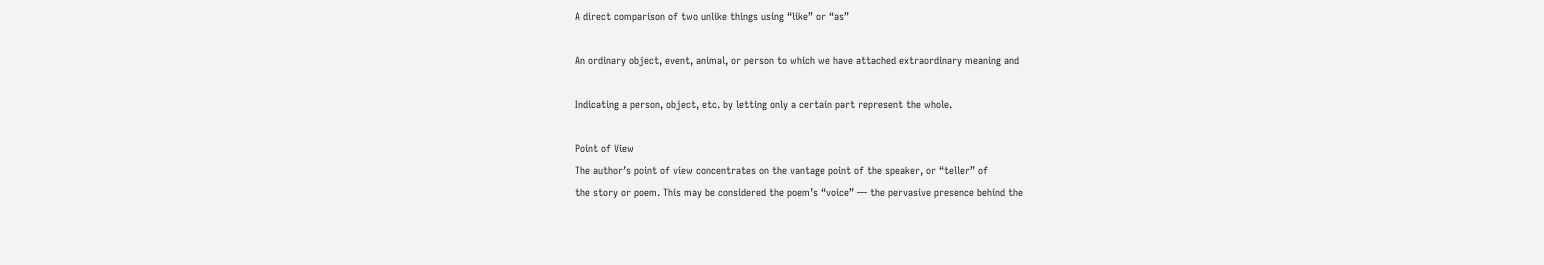A direct comparison of two unlike things using “like” or “as”

An ordinary object, event, animal, or person to which we have attached extraordinary meaning and

Indicating a person, object, etc. by letting only a certain part represent the whole.

Point of View
The author’s point of view concentrates on the vantage point of the speaker, or “teller” of
the story or poem. This may be considered the poem’s “voice” — the pervasive presence behind the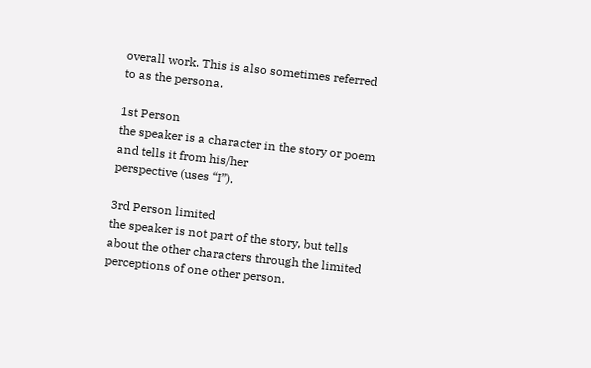overall work. This is also sometimes referred to as the persona.

1st Person
the speaker is a character in the story or poem and tells it from his/her
perspective (uses “I”).

3rd Person limited
the speaker is not part of the story, but tells about the other characters through the limited perceptions of one other person.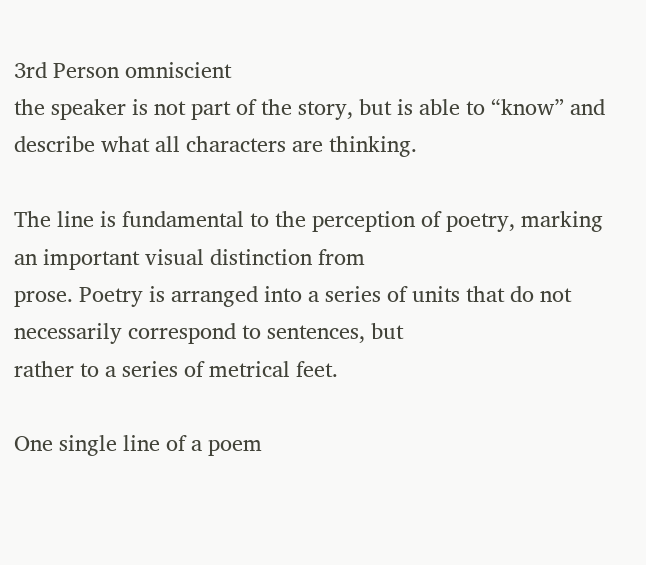3rd Person omniscient
the speaker is not part of the story, but is able to “know” and
describe what all characters are thinking.

The line is fundamental to the perception of poetry, marking an important visual distinction from
prose. Poetry is arranged into a series of units that do not necessarily correspond to sentences, but
rather to a series of metrical feet.

One single line of a poem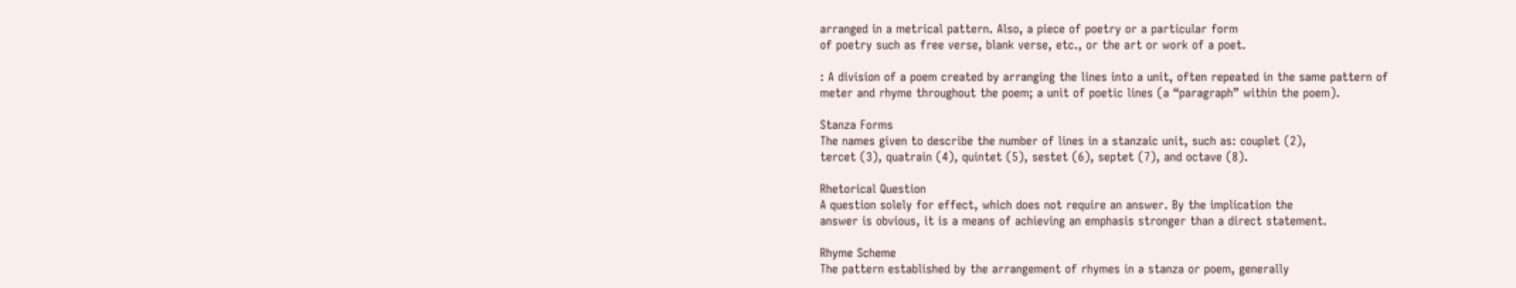arranged in a metrical pattern. Also, a piece of poetry or a particular form
of poetry such as free verse, blank verse, etc., or the art or work of a poet.

: A division of a poem created by arranging the lines into a unit, often repeated in the same pattern of
meter and rhyme throughout the poem; a unit of poetic lines (a “paragraph” within the poem).

Stanza Forms
The names given to describe the number of lines in a stanzaic unit, such as: couplet (2),
tercet (3), quatrain (4), quintet (5), sestet (6), septet (7), and octave (8).

Rhetorical Question
A question solely for effect, which does not require an answer. By the implication the
answer is obvious, it is a means of achieving an emphasis stronger than a direct statement.

Rhyme Scheme
The pattern established by the arrangement of rhymes in a stanza or poem, generally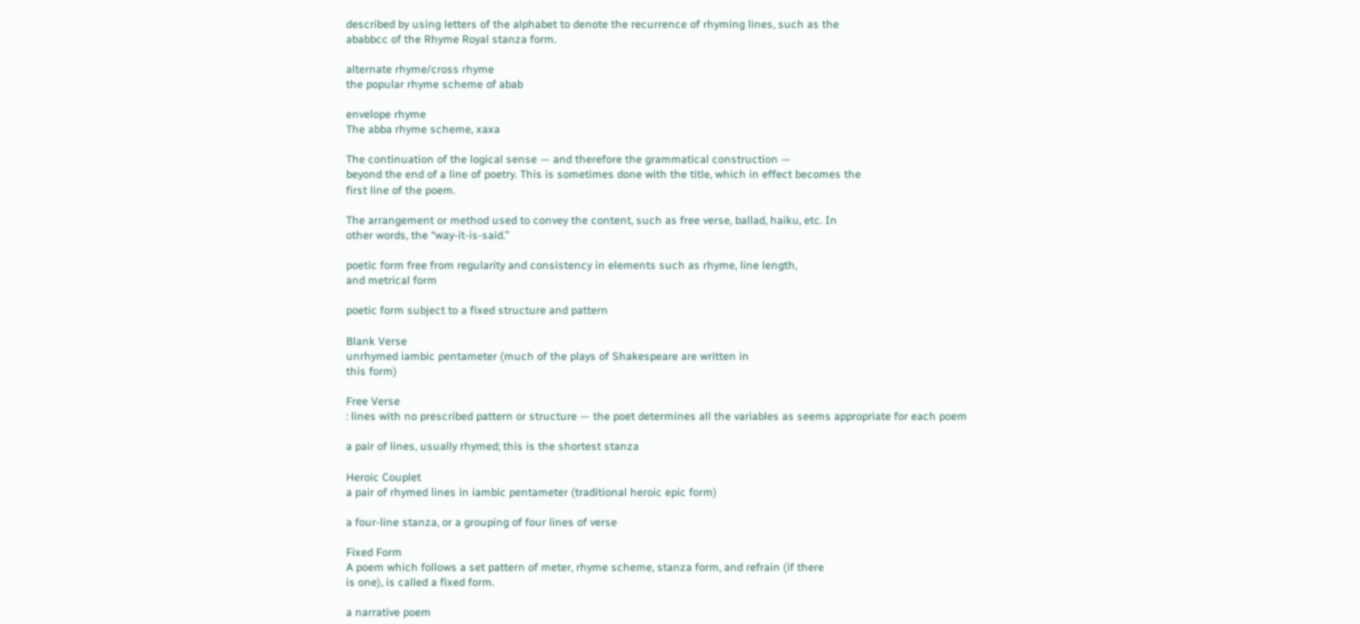described by using letters of the alphabet to denote the recurrence of rhyming lines, such as the
ababbcc of the Rhyme Royal stanza form.

alternate rhyme/cross rhyme
the popular rhyme scheme of abab

envelope rhyme
The abba rhyme scheme, xaxa

The continuation of the logical sense — and therefore the grammatical construction —
beyond the end of a line of poetry. This is sometimes done with the title, which in effect becomes the
first line of the poem.

The arrangement or method used to convey the content, such as free verse, ballad, haiku, etc. In
other words, the “way-it-is-said.”

poetic form free from regularity and consistency in elements such as rhyme, line length,
and metrical form

poetic form subject to a fixed structure and pattern

Blank Verse
unrhymed iambic pentameter (much of the plays of Shakespeare are written in
this form)

Free Verse
: lines with no prescribed pattern or structure — the poet determines all the variables as seems appropriate for each poem

a pair of lines, usually rhymed; this is the shortest stanza

Heroic Couplet
a pair of rhymed lines in iambic pentameter (traditional heroic epic form)

a four-line stanza, or a grouping of four lines of verse

Fixed Form
A poem which follows a set pattern of meter, rhyme scheme, stanza form, and refrain (if there
is one), is called a fixed form.

a narrative poem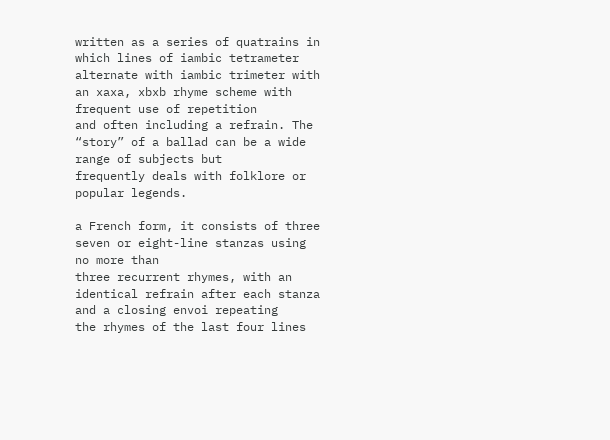written as a series of quatrains in which lines of iambic tetrameter
alternate with iambic trimeter with an xaxa, xbxb rhyme scheme with frequent use of repetition
and often including a refrain. The “story” of a ballad can be a wide range of subjects but
frequently deals with folklore or popular legends.

a French form, it consists of three seven or eight-line stanzas using no more than
three recurrent rhymes, with an identical refrain after each stanza and a closing envoi repeating
the rhymes of the last four lines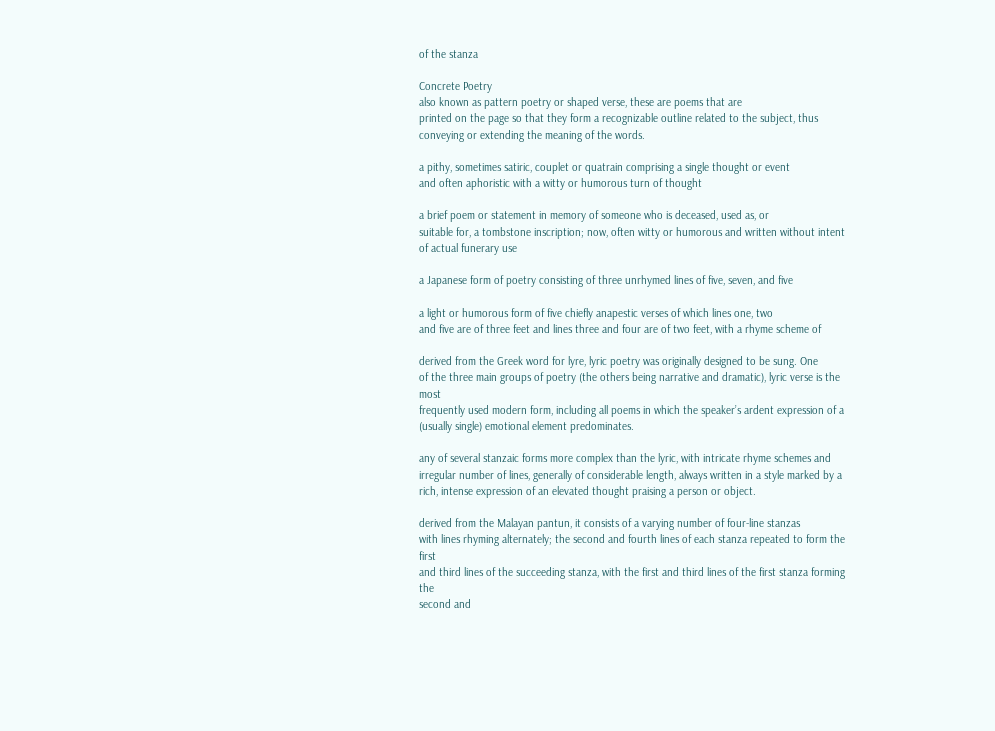of the stanza

Concrete Poetry
also known as pattern poetry or shaped verse, these are poems that are
printed on the page so that they form a recognizable outline related to the subject, thus conveying or extending the meaning of the words.

a pithy, sometimes satiric, couplet or quatrain comprising a single thought or event
and often aphoristic with a witty or humorous turn of thought

a brief poem or statement in memory of someone who is deceased, used as, or
suitable for, a tombstone inscription; now, often witty or humorous and written without intent
of actual funerary use

a Japanese form of poetry consisting of three unrhymed lines of five, seven, and five

a light or humorous form of five chiefly anapestic verses of which lines one, two
and five are of three feet and lines three and four are of two feet, with a rhyme scheme of

derived from the Greek word for lyre, lyric poetry was originally designed to be sung. One
of the three main groups of poetry (the others being narrative and dramatic), lyric verse is the most
frequently used modern form, including all poems in which the speaker’s ardent expression of a
(usually single) emotional element predominates.

any of several stanzaic forms more complex than the lyric, with intricate rhyme schemes and
irregular number of lines, generally of considerable length, always written in a style marked by a
rich, intense expression of an elevated thought praising a person or object.

derived from the Malayan pantun, it consists of a varying number of four-line stanzas
with lines rhyming alternately; the second and fourth lines of each stanza repeated to form the first
and third lines of the succeeding stanza, with the first and third lines of the first stanza forming the
second and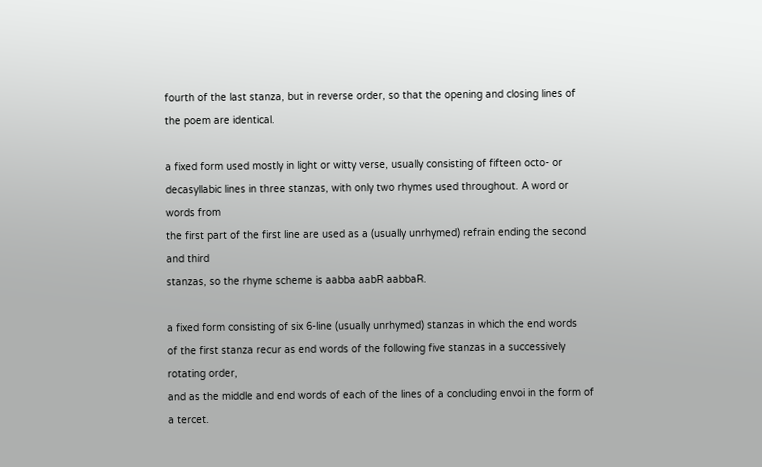fourth of the last stanza, but in reverse order, so that the opening and closing lines of
the poem are identical.

a fixed form used mostly in light or witty verse, usually consisting of fifteen octo- or
decasyllabic lines in three stanzas, with only two rhymes used throughout. A word or words from
the first part of the first line are used as a (usually unrhymed) refrain ending the second and third
stanzas, so the rhyme scheme is aabba aabR aabbaR.

a fixed form consisting of six 6-line (usually unrhymed) stanzas in which the end words
of the first stanza recur as end words of the following five stanzas in a successively rotating order,
and as the middle and end words of each of the lines of a concluding envoi in the form of a tercet.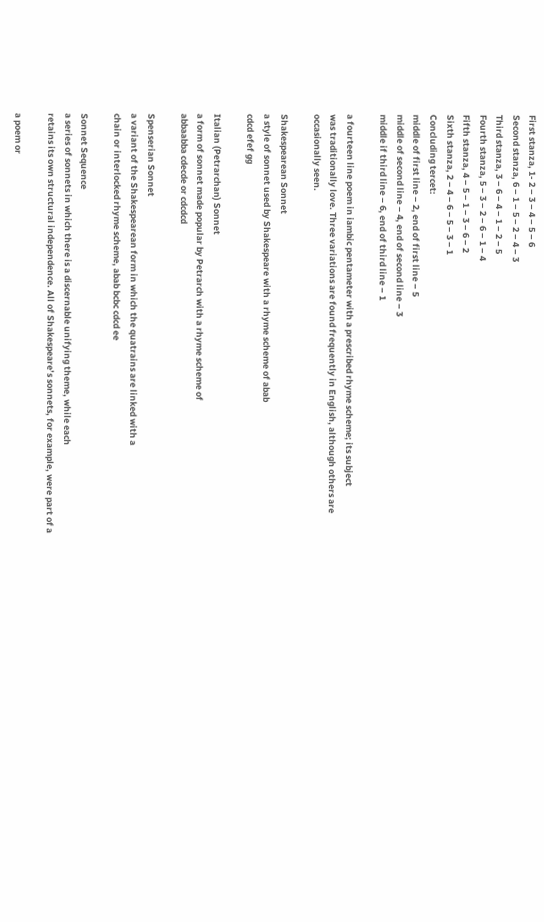First stanza, 1- 2 – 3 – 4 – 5 – 6
Second stanza, 6 – 1 – 5 – 2 – 4 – 3
Third stanza, 3 – 6 – 4 – 1 – 2 – 5
Fourth stanza, 5 – 3 – 2 – 6 – 1 – 4
Fifth stanza, 4 – 5 – 1 – 3 – 6 – 2
Sixth stanza, 2 – 4 – 6 – 5 – 3 – 1
Concluding tercet:
middle of first line – 2, end of first line – 5
middle of second line – 4, end of second line – 3
middle if third line – 6, end of third line – 1

a fourteen line poem in iambic pentameter with a prescribed rhyme scheme; its subject
was traditionally love. Three variations are found frequently in English, although others are
occasionally seen.

Shakespearean Sonnet
a style of sonnet used by Shakespeare with a rhyme scheme of abab
cdcd efef gg

Italian (Petrarchan) Sonnet
a form of sonnet made popular by Petrarch with a rhyme scheme of
abbaabba cdecde or cdcdcd

Spenserian Sonnet
a variant of the Shakespearean form in which the quatrains are linked with a
chain or interlocked rhyme scheme, abab bcbc cdcd ee

Sonnet Sequence
a series of sonnets in which there is a discernable unifying theme, while each
retains its own structural independence. All of Shakespeare’s sonnets, for example, were part of a

a poem or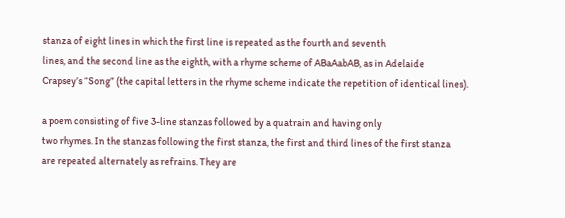stanza of eight lines in which the first line is repeated as the fourth and seventh
lines, and the second line as the eighth, with a rhyme scheme of ABaAabAB, as in Adelaide
Crapsey’s “Song” (the capital letters in the rhyme scheme indicate the repetition of identical lines).

a poem consisting of five 3-line stanzas followed by a quatrain and having only
two rhymes. In the stanzas following the first stanza, the first and third lines of the first stanza
are repeated alternately as refrains. They are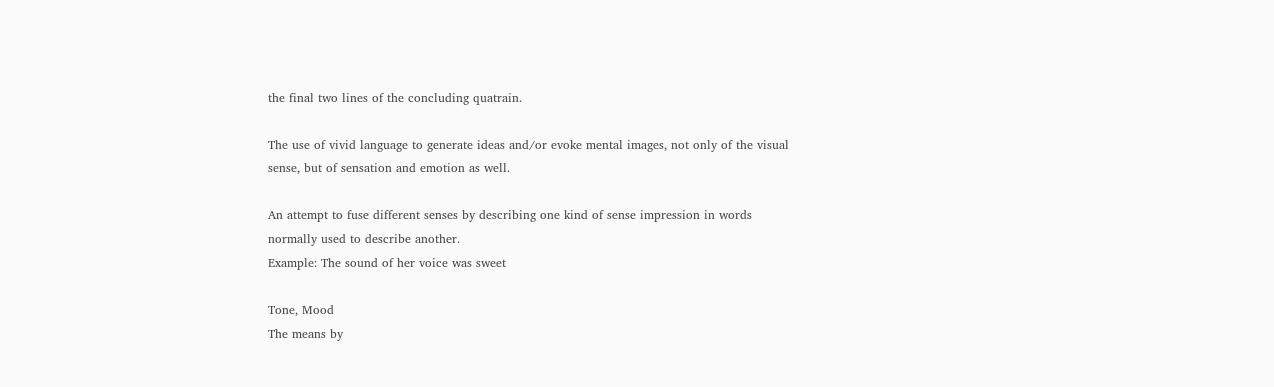the final two lines of the concluding quatrain.

The use of vivid language to generate ideas and/or evoke mental images, not only of the visual
sense, but of sensation and emotion as well.

An attempt to fuse different senses by describing one kind of sense impression in words
normally used to describe another.
Example: The sound of her voice was sweet

Tone, Mood
The means by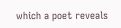which a poet reveals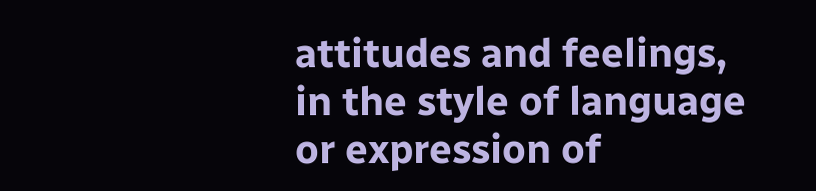attitudes and feelings, in the style of language or expression of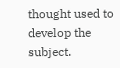thought used to develop the subject.